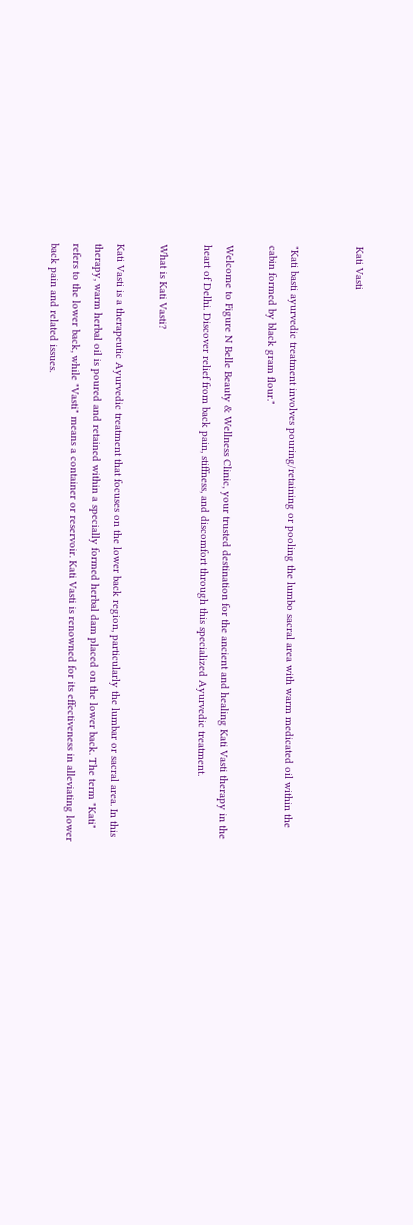Kati Vasti


"Kati basti ayurvedic treatment involves pouring/retaining or pooling the lumbo sacral area with warm medicated oil within the cabin formed by black gram flour."

Welcome to Figure N Belle Beauty & Wellness Clinic, your trusted destination for the ancient and healing Kati Vasti therapy in the heart of Delhi. Discover relief from back pain, stiffness, and discomfort through this specialized Ayurvedic treatment.

What is Kati Vasti?

Kati Vasti is a therapeutic Ayurvedic treatment that focuses on the lower back region, particularly the lumbar or sacral area. In this therapy, warm herbal oil is poured and retained within a specially formed herbal dam placed on the lower back. The term "Kati" refers to the lower back, while "Vasti" means a container or reservoir. Kati Vasti is renowned for its effectiveness in alleviating lower back pain and related issues.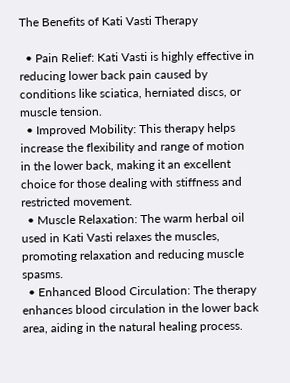The Benefits of Kati Vasti Therapy

  • Pain Relief: Kati Vasti is highly effective in reducing lower back pain caused by conditions like sciatica, herniated discs, or muscle tension.
  • Improved Mobility: This therapy helps increase the flexibility and range of motion in the lower back, making it an excellent choice for those dealing with stiffness and restricted movement.
  • Muscle Relaxation: The warm herbal oil used in Kati Vasti relaxes the muscles, promoting relaxation and reducing muscle spasms.
  • Enhanced Blood Circulation: The therapy enhances blood circulation in the lower back area, aiding in the natural healing process.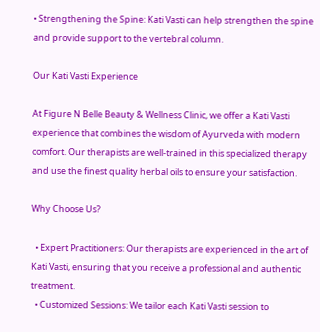• Strengthening the Spine: Kati Vasti can help strengthen the spine and provide support to the vertebral column.

Our Kati Vasti Experience

At Figure N Belle Beauty & Wellness Clinic, we offer a Kati Vasti experience that combines the wisdom of Ayurveda with modern comfort. Our therapists are well-trained in this specialized therapy and use the finest quality herbal oils to ensure your satisfaction.

Why Choose Us?

  • Expert Practitioners: Our therapists are experienced in the art of Kati Vasti, ensuring that you receive a professional and authentic treatment.
  • Customized Sessions: We tailor each Kati Vasti session to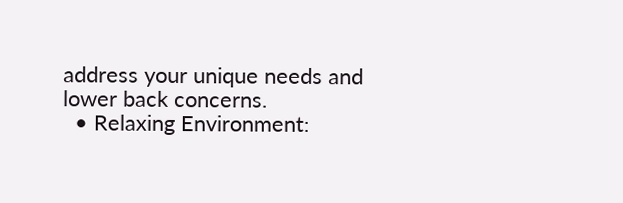address your unique needs and lower back concerns.
  • Relaxing Environment: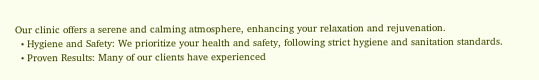Our clinic offers a serene and calming atmosphere, enhancing your relaxation and rejuvenation.
  • Hygiene and Safety: We prioritize your health and safety, following strict hygiene and sanitation standards.
  • Proven Results: Many of our clients have experienced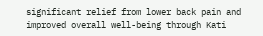significant relief from lower back pain and improved overall well-being through Kati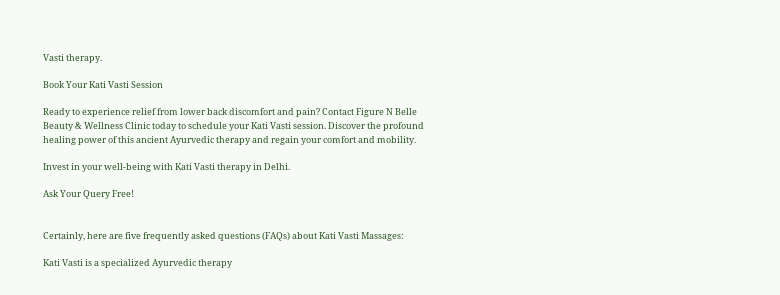Vasti therapy.

Book Your Kati Vasti Session

Ready to experience relief from lower back discomfort and pain? Contact Figure N Belle Beauty & Wellness Clinic today to schedule your Kati Vasti session. Discover the profound healing power of this ancient Ayurvedic therapy and regain your comfort and mobility.

Invest in your well-being with Kati Vasti therapy in Delhi.

Ask Your Query Free!


Certainly, here are five frequently asked questions (FAQs) about Kati Vasti Massages:

Kati Vasti is a specialized Ayurvedic therapy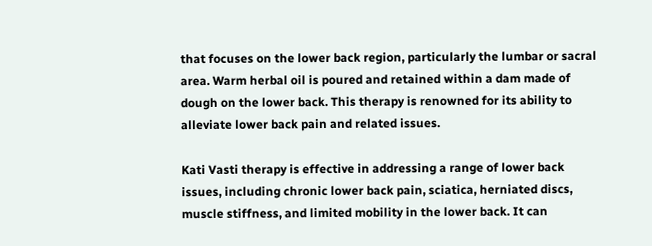that focuses on the lower back region, particularly the lumbar or sacral area. Warm herbal oil is poured and retained within a dam made of dough on the lower back. This therapy is renowned for its ability to alleviate lower back pain and related issues.

Kati Vasti therapy is effective in addressing a range of lower back issues, including chronic lower back pain, sciatica, herniated discs, muscle stiffness, and limited mobility in the lower back. It can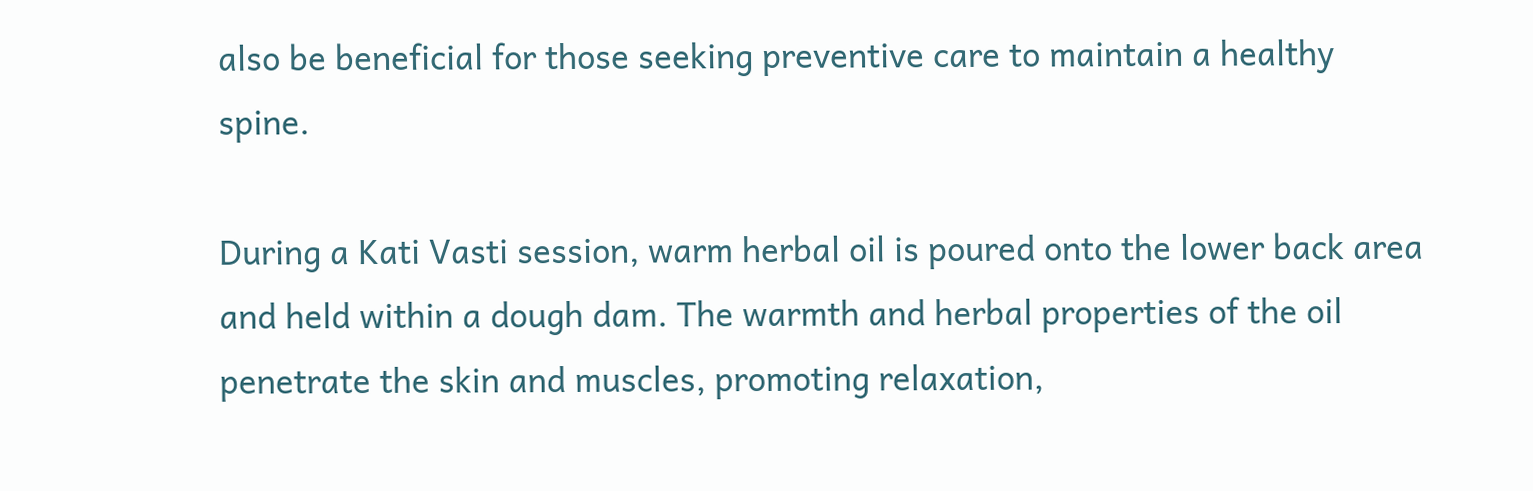also be beneficial for those seeking preventive care to maintain a healthy spine.

During a Kati Vasti session, warm herbal oil is poured onto the lower back area and held within a dough dam. The warmth and herbal properties of the oil penetrate the skin and muscles, promoting relaxation,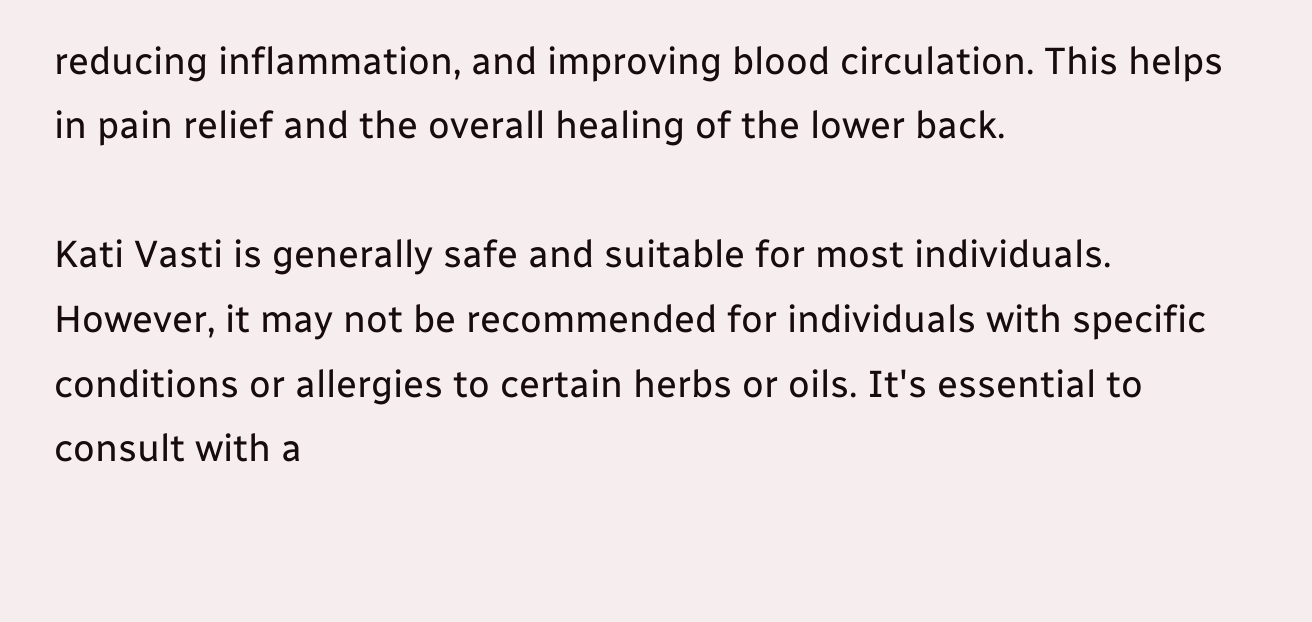reducing inflammation, and improving blood circulation. This helps in pain relief and the overall healing of the lower back.

Kati Vasti is generally safe and suitable for most individuals. However, it may not be recommended for individuals with specific conditions or allergies to certain herbs or oils. It's essential to consult with a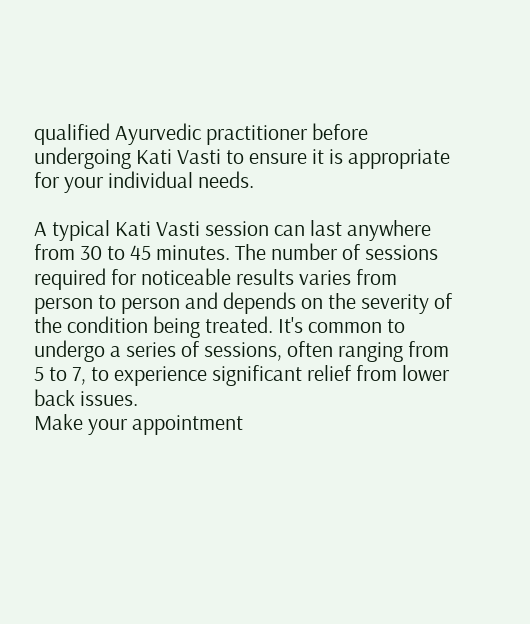qualified Ayurvedic practitioner before undergoing Kati Vasti to ensure it is appropriate for your individual needs.

A typical Kati Vasti session can last anywhere from 30 to 45 minutes. The number of sessions required for noticeable results varies from person to person and depends on the severity of the condition being treated. It's common to undergo a series of sessions, often ranging from 5 to 7, to experience significant relief from lower back issues.
Make your appointment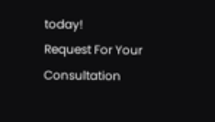today!
Request For Your Consultation